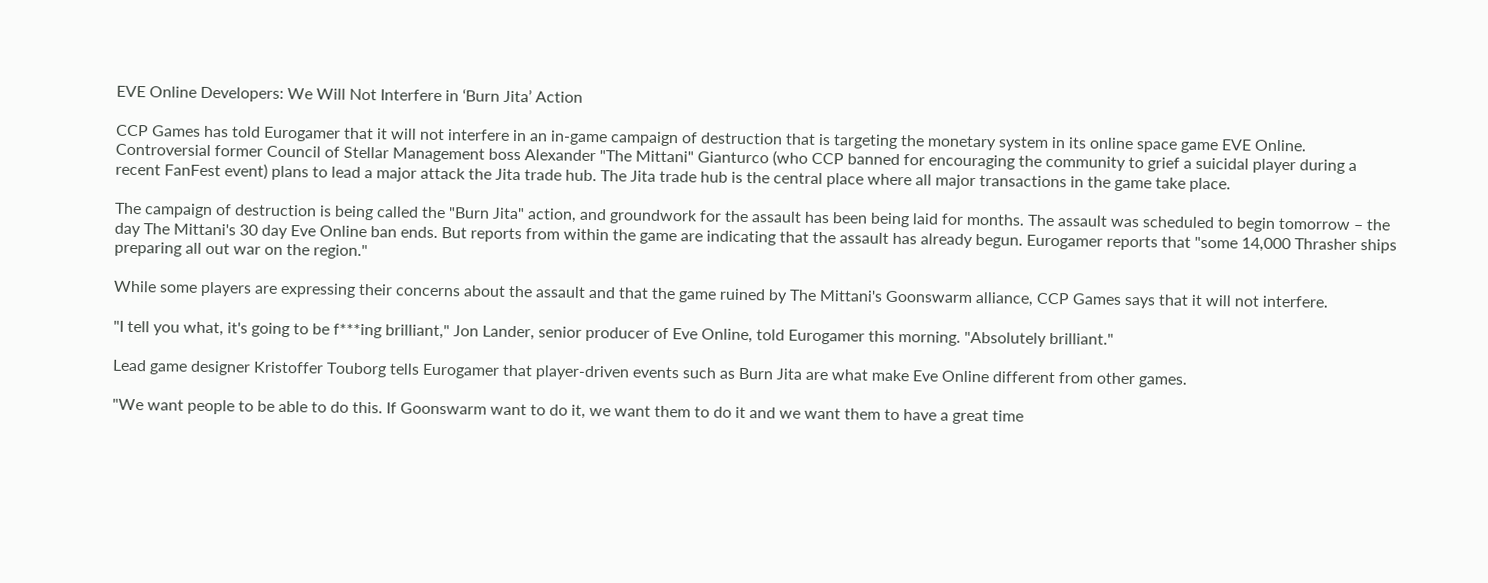EVE Online Developers: We Will Not Interfere in ‘Burn Jita’ Action

CCP Games has told Eurogamer that it will not interfere in an in-game campaign of destruction that is targeting the monetary system in its online space game EVE Online. Controversial former Council of Stellar Management boss Alexander "The Mittani" Gianturco (who CCP banned for encouraging the community to grief a suicidal player during a recent FanFest event) plans to lead a major attack the Jita trade hub. The Jita trade hub is the central place where all major transactions in the game take place.

The campaign of destruction is being called the "Burn Jita" action, and groundwork for the assault has been being laid for months. The assault was scheduled to begin tomorrow – the day The Mittani's 30 day Eve Online ban ends. But reports from within the game are indicating that the assault has already begun. Eurogamer reports that "some 14,000 Thrasher ships preparing all out war on the region."

While some players are expressing their concerns about the assault and that the game ruined by The Mittani's Goonswarm alliance, CCP Games says that it will not interfere.

"I tell you what, it's going to be f***ing brilliant," Jon Lander, senior producer of Eve Online, told Eurogamer this morning. "Absolutely brilliant."

Lead game designer Kristoffer Touborg tells Eurogamer that player-driven events such as Burn Jita are what make Eve Online different from other games.

"We want people to be able to do this. If Goonswarm want to do it, we want them to do it and we want them to have a great time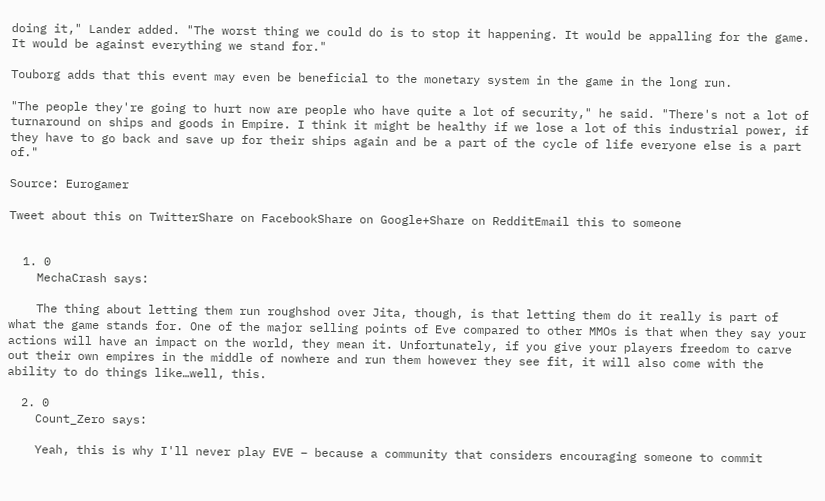doing it," Lander added. "The worst thing we could do is to stop it happening. It would be appalling for the game. It would be against everything we stand for."

Touborg adds that this event may even be beneficial to the monetary system in the game in the long run.

"The people they're going to hurt now are people who have quite a lot of security," he said. "There's not a lot of turnaround on ships and goods in Empire. I think it might be healthy if we lose a lot of this industrial power, if they have to go back and save up for their ships again and be a part of the cycle of life everyone else is a part of."

Source: Eurogamer

Tweet about this on TwitterShare on FacebookShare on Google+Share on RedditEmail this to someone


  1. 0
    MechaCrash says:

    The thing about letting them run roughshod over Jita, though, is that letting them do it really is part of what the game stands for. One of the major selling points of Eve compared to other MMOs is that when they say your actions will have an impact on the world, they mean it. Unfortunately, if you give your players freedom to carve out their own empires in the middle of nowhere and run them however they see fit, it will also come with the ability to do things like…well, this.

  2. 0
    Count_Zero says:

    Yeah, this is why I'll never play EVE – because a community that considers encouraging someone to commit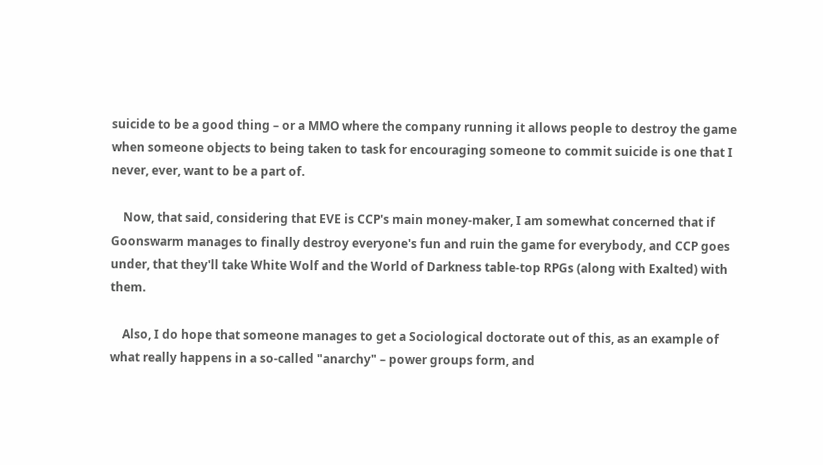suicide to be a good thing – or a MMO where the company running it allows people to destroy the game when someone objects to being taken to task for encouraging someone to commit suicide is one that I never, ever, want to be a part of.

    Now, that said, considering that EVE is CCP's main money-maker, I am somewhat concerned that if Goonswarm manages to finally destroy everyone's fun and ruin the game for everybody, and CCP goes under, that they'll take White Wolf and the World of Darkness table-top RPGs (along with Exalted) with them.

    Also, I do hope that someone manages to get a Sociological doctorate out of this, as an example of what really happens in a so-called "anarchy" – power groups form, and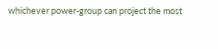whichever power-group can project the most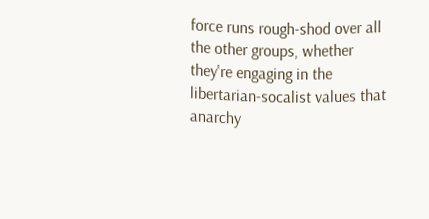force runs rough-shod over all the other groups, whether they're engaging in the libertarian-socalist values that anarchy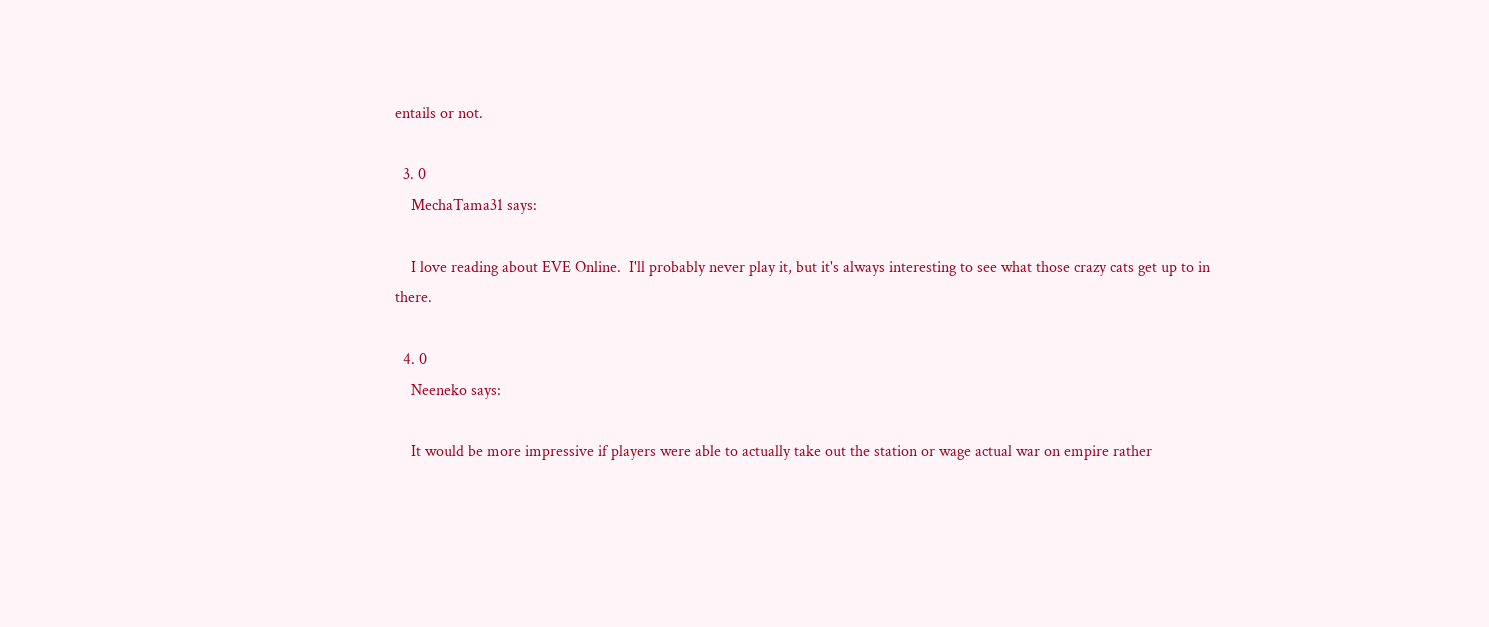entails or not.

  3. 0
    MechaTama31 says:

    I love reading about EVE Online.  I'll probably never play it, but it's always interesting to see what those crazy cats get up to in there.

  4. 0
    Neeneko says:

    It would be more impressive if players were able to actually take out the station or wage actual war on empire rather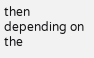then depending on the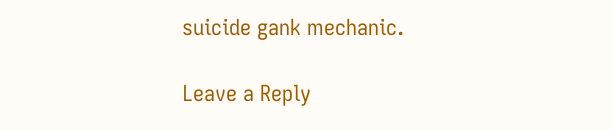suicide gank mechanic.

Leave a Reply